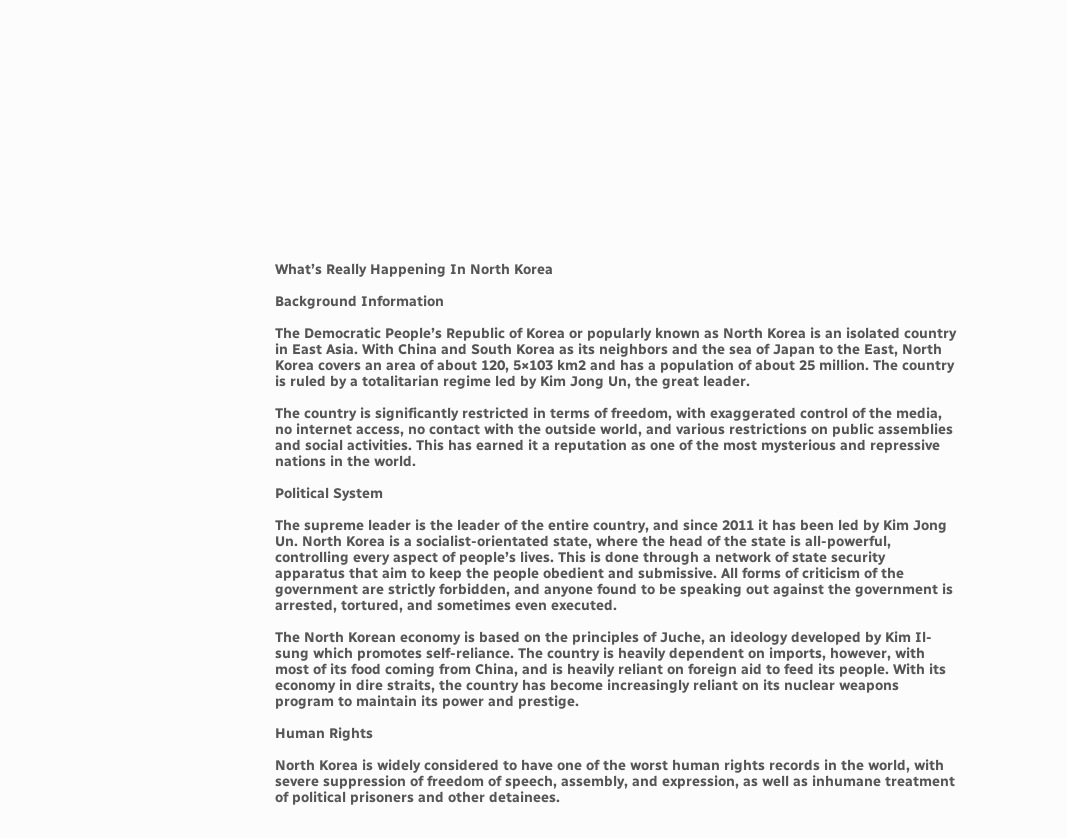What’s Really Happening In North Korea

Background Information

The Democratic People’s Republic of Korea or popularly known as North Korea is an isolated country in East Asia. With China and South Korea as its neighbors and the sea of Japan to the East, North Korea covers an area of about 120, 5×103 km2 and has a population of about 25 million. The country is ruled by a totalitarian regime led by Kim Jong Un, the great leader.

The country is significantly restricted in terms of freedom, with exaggerated control of the media, no internet access, no contact with the outside world, and various restrictions on public assemblies and social activities. This has earned it a reputation as one of the most mysterious and repressive nations in the world.

Political System

The supreme leader is the leader of the entire country, and since 2011 it has been led by Kim Jong Un. North Korea is a socialist-orientated state, where the head of the state is all-powerful, controlling every aspect of people’s lives. This is done through a network of state security apparatus that aim to keep the people obedient and submissive. All forms of criticism of the government are strictly forbidden, and anyone found to be speaking out against the government is arrested, tortured, and sometimes even executed.

The North Korean economy is based on the principles of Juche, an ideology developed by Kim Il-sung which promotes self-reliance. The country is heavily dependent on imports, however, with most of its food coming from China, and is heavily reliant on foreign aid to feed its people. With its economy in dire straits, the country has become increasingly reliant on its nuclear weapons program to maintain its power and prestige.

Human Rights

North Korea is widely considered to have one of the worst human rights records in the world, with severe suppression of freedom of speech, assembly, and expression, as well as inhumane treatment of political prisoners and other detainees.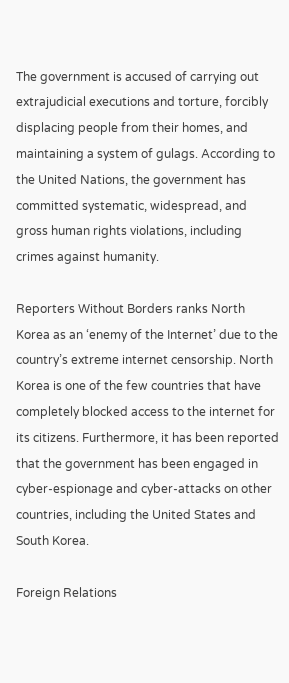The government is accused of carrying out extrajudicial executions and torture, forcibly displacing people from their homes, and maintaining a system of gulags. According to the United Nations, the government has committed systematic, widespread, and gross human rights violations, including crimes against humanity.

Reporters Without Borders ranks North Korea as an ‘enemy of the Internet’ due to the country’s extreme internet censorship. North Korea is one of the few countries that have completely blocked access to the internet for its citizens. Furthermore, it has been reported that the government has been engaged in cyber-espionage and cyber-attacks on other countries, including the United States and South Korea.

Foreign Relations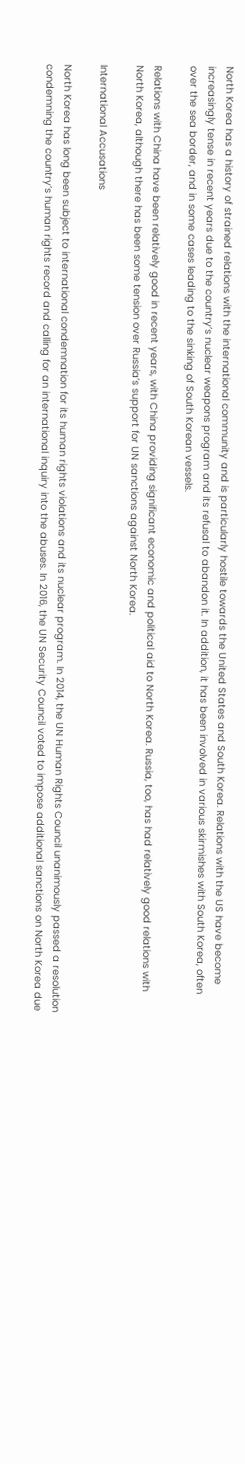North Korea has a history of strained relations with the international community and is particularly hostile towards the United States and South Korea. Relations with the US have become increasingly tense in recent years due to the country’s nuclear weapons program and its refusal to abandon it. In addition, it has been involved in various skirmishes with South Korea, often over the sea border, and in some cases leading to the sinking of South Korean vessels.

Relations with China have been relatively good in recent years, with China providing significant economic and political aid to North Korea. Russia, too, has had relatively good relations with North Korea, although there has been some tension over Russia’s support for UN sanctions against North Korea.

International Accusations

North Korea has long been subject to international condemnation for its human rights violations and its nuclear program. In 2014, the UN Human Rights Council unanimously passed a resolution condemning the country’s human rights record and calling for an international inquiry into the abuses. In 2016, the UN Security Council voted to impose additional sanctions on North Korea due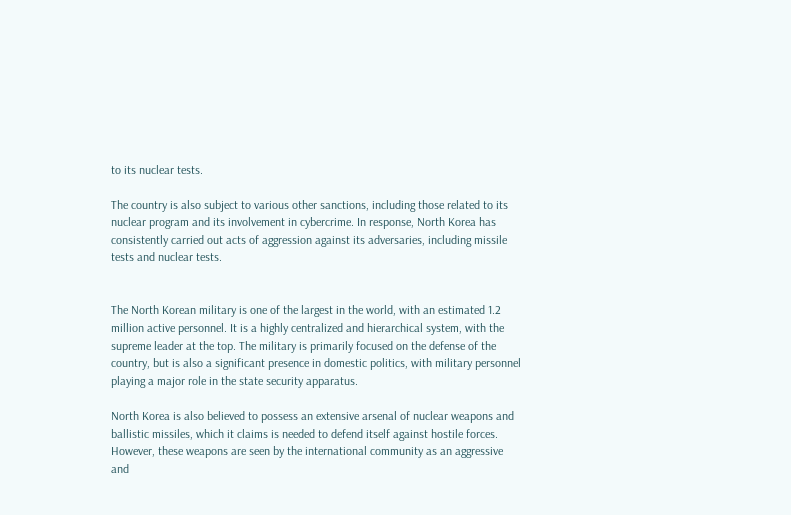to its nuclear tests.

The country is also subject to various other sanctions, including those related to its nuclear program and its involvement in cybercrime. In response, North Korea has consistently carried out acts of aggression against its adversaries, including missile tests and nuclear tests.


The North Korean military is one of the largest in the world, with an estimated 1.2 million active personnel. It is a highly centralized and hierarchical system, with the supreme leader at the top. The military is primarily focused on the defense of the country, but is also a significant presence in domestic politics, with military personnel playing a major role in the state security apparatus.

North Korea is also believed to possess an extensive arsenal of nuclear weapons and ballistic missiles, which it claims is needed to defend itself against hostile forces. However, these weapons are seen by the international community as an aggressive and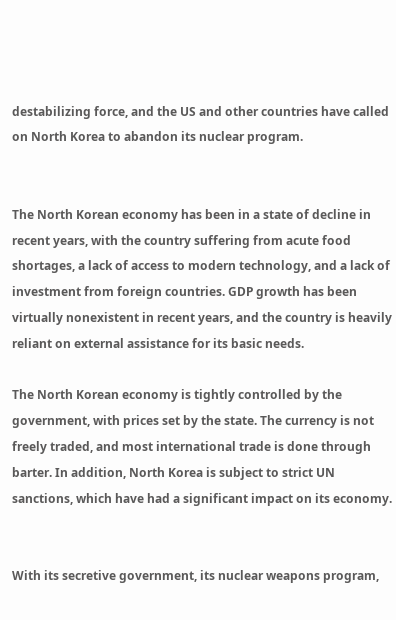destabilizing force, and the US and other countries have called on North Korea to abandon its nuclear program.


The North Korean economy has been in a state of decline in recent years, with the country suffering from acute food shortages, a lack of access to modern technology, and a lack of investment from foreign countries. GDP growth has been virtually nonexistent in recent years, and the country is heavily reliant on external assistance for its basic needs.

The North Korean economy is tightly controlled by the government, with prices set by the state. The currency is not freely traded, and most international trade is done through barter. In addition, North Korea is subject to strict UN sanctions, which have had a significant impact on its economy.


With its secretive government, its nuclear weapons program,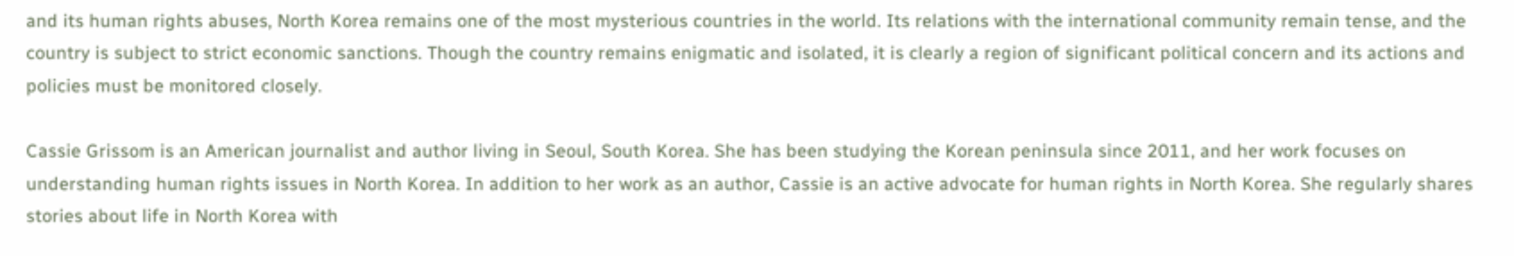and its human rights abuses, North Korea remains one of the most mysterious countries in the world. Its relations with the international community remain tense, and the country is subject to strict economic sanctions. Though the country remains enigmatic and isolated, it is clearly a region of significant political concern and its actions and policies must be monitored closely.

Cassie Grissom is an American journalist and author living in Seoul, South Korea. She has been studying the Korean peninsula since 2011, and her work focuses on understanding human rights issues in North Korea. In addition to her work as an author, Cassie is an active advocate for human rights in North Korea. She regularly shares stories about life in North Korea with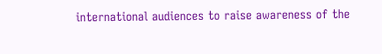international audiences to raise awareness of the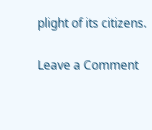plight of its citizens.

Leave a Comment